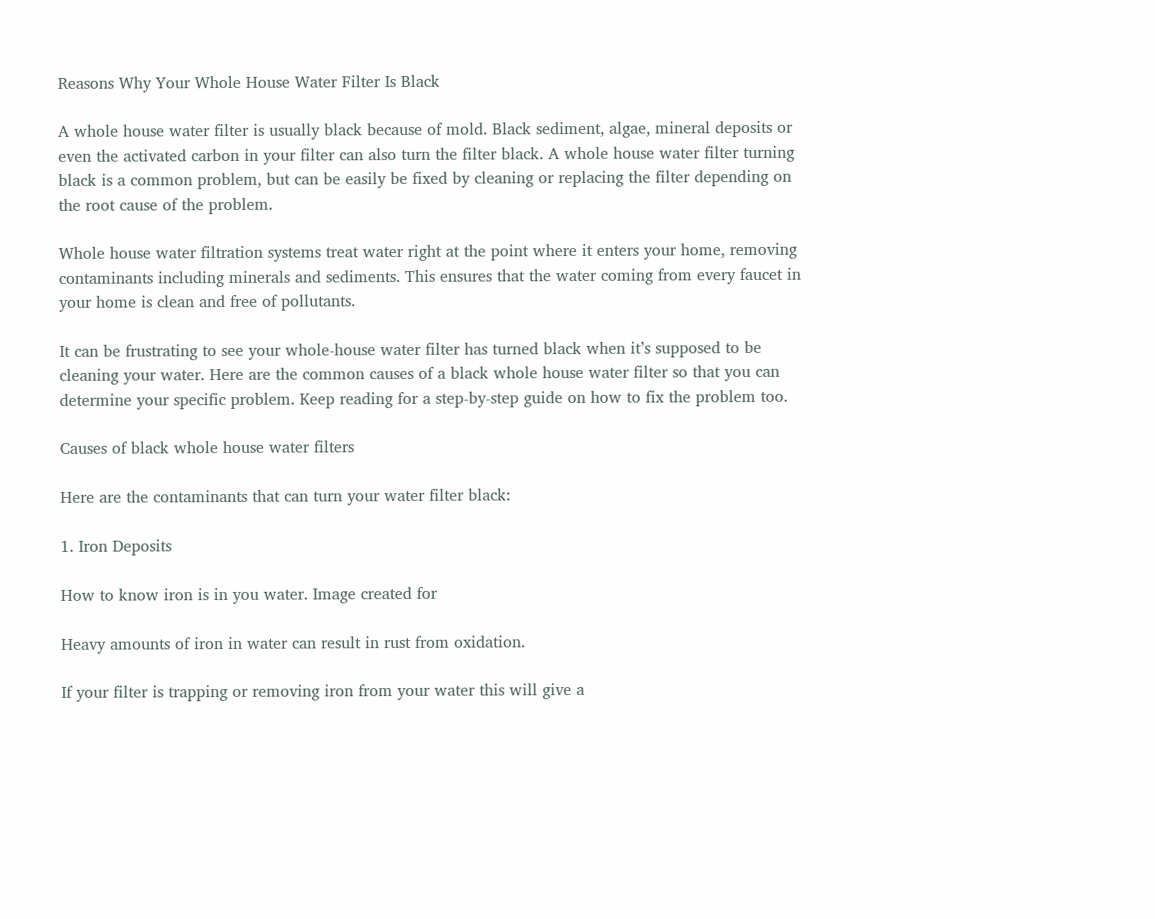Reasons Why Your Whole House Water Filter Is Black

A whole house water filter is usually black because of mold. Black sediment, algae, mineral deposits or even the activated carbon in your filter can also turn the filter black. A whole house water filter turning black is a common problem, but can be easily be fixed by cleaning or replacing the filter depending on the root cause of the problem.

Whole house water filtration systems treat water right at the point where it enters your home, removing contaminants including minerals and sediments. This ensures that the water coming from every faucet in your home is clean and free of pollutants.

It can be frustrating to see your whole-house water filter has turned black when it’s supposed to be cleaning your water. Here are the common causes of a black whole house water filter so that you can determine your specific problem. Keep reading for a step-by-step guide on how to fix the problem too.

Causes of black whole house water filters

Here are the contaminants that can turn your water filter black:

1. Iron Deposits

How to know iron is in you water. Image created for

Heavy amounts of iron in water can result in rust from oxidation.

If your filter is trapping or removing iron from your water this will give a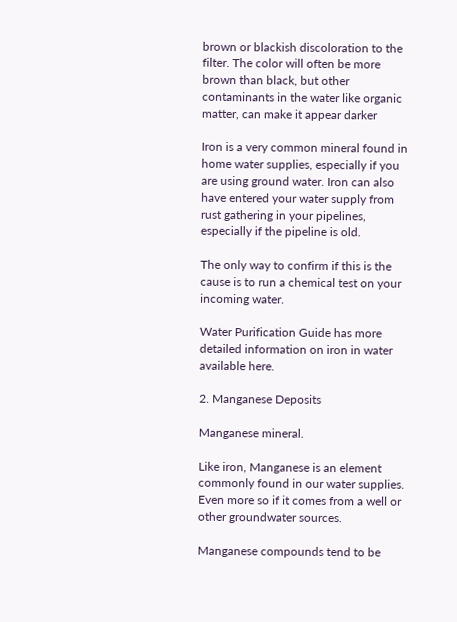brown or blackish discoloration to the filter. The color will often be more brown than black, but other contaminants in the water like organic matter, can make it appear darker

Iron is a very common mineral found in home water supplies, especially if you are using ground water. Iron can also have entered your water supply from rust gathering in your pipelines, especially if the pipeline is old.

The only way to confirm if this is the cause is to run a chemical test on your incoming water.

Water Purification Guide has more detailed information on iron in water available here.

2. Manganese Deposits

Manganese mineral.

Like iron, Manganese is an element commonly found in our water supplies. Even more so if it comes from a well or other groundwater sources.

Manganese compounds tend to be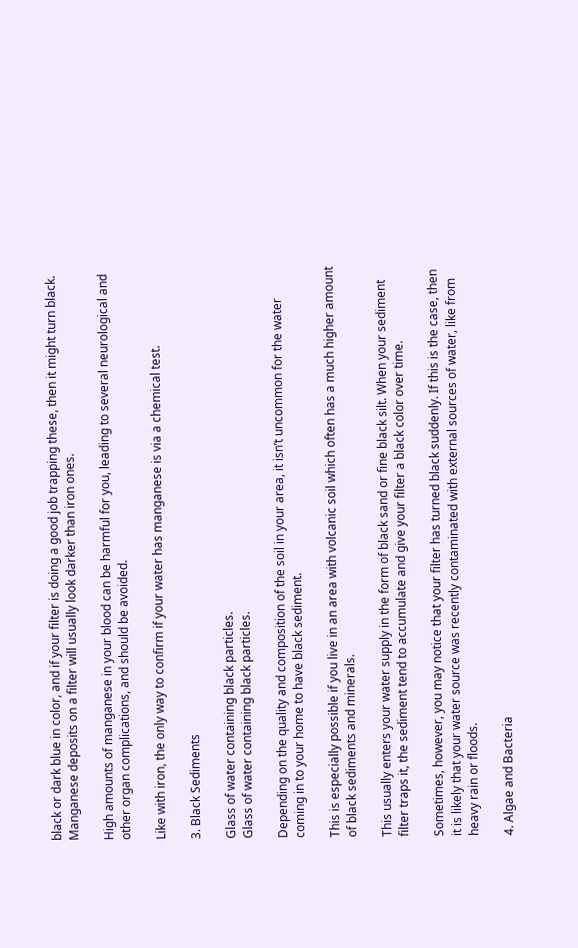black or dark blue in color, and if your filter is doing a good job trapping these, then it might turn black. Manganese deposits on a filter will usually look darker than iron ones.

High amounts of manganese in your blood can be harmful for you, leading to several neurological and other organ complications, and should be avoided.

Like with iron, the only way to confirm if your water has manganese is via a chemical test.

3. Black Sediments

Glass of water containing black particles.
Glass of water containing black particles.

Depending on the quality and composition of the soil in your area, it isn’t uncommon for the water coming in to your home to have black sediment.

This is especially possible if you live in an area with volcanic soil which often has a much higher amount of black sediments and minerals.

This usually enters your water supply in the form of black sand or fine black silt. When your sediment filter traps it, the sediment tend to accumulate and give your filter a black color over time.

Sometimes, however, you may notice that your filter has turned black suddenly. If this is the case, then it is likely that your water source was recently contaminated with external sources of water, like from heavy rain or floods.

4. Algae and Bacteria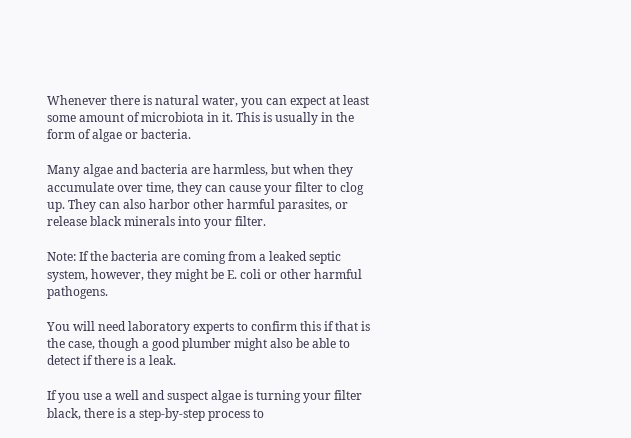Whenever there is natural water, you can expect at least some amount of microbiota in it. This is usually in the form of algae or bacteria.

Many algae and bacteria are harmless, but when they accumulate over time, they can cause your filter to clog up. They can also harbor other harmful parasites, or release black minerals into your filter.

Note: If the bacteria are coming from a leaked septic system, however, they might be E. coli or other harmful pathogens.

You will need laboratory experts to confirm this if that is the case, though a good plumber might also be able to detect if there is a leak.

If you use a well and suspect algae is turning your filter black, there is a step-by-step process to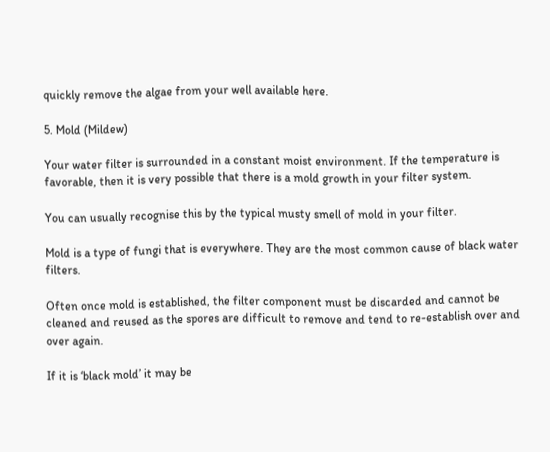quickly remove the algae from your well available here.

5. Mold (Mildew)

Your water filter is surrounded in a constant moist environment. If the temperature is favorable, then it is very possible that there is a mold growth in your filter system.

You can usually recognise this by the typical musty smell of mold in your filter.

Mold is a type of fungi that is everywhere. They are the most common cause of black water filters.

Often once mold is established, the filter component must be discarded and cannot be cleaned and reused as the spores are difficult to remove and tend to re-establish over and over again.

If it is ‘black mold’ it may be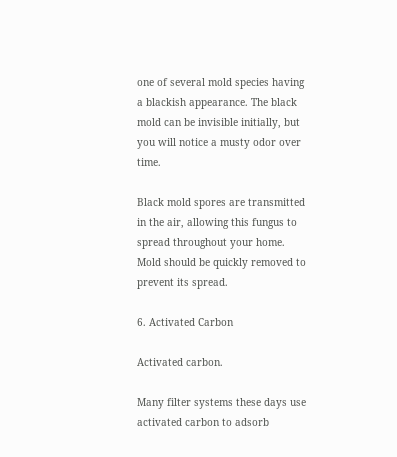one of several mold species having a blackish appearance. The black mold can be invisible initially, but you will notice a musty odor over time.

Black mold spores are transmitted in the air, allowing this fungus to spread throughout your home. Mold should be quickly removed to prevent its spread.

6. Activated Carbon

Activated carbon.

Many filter systems these days use activated carbon to adsorb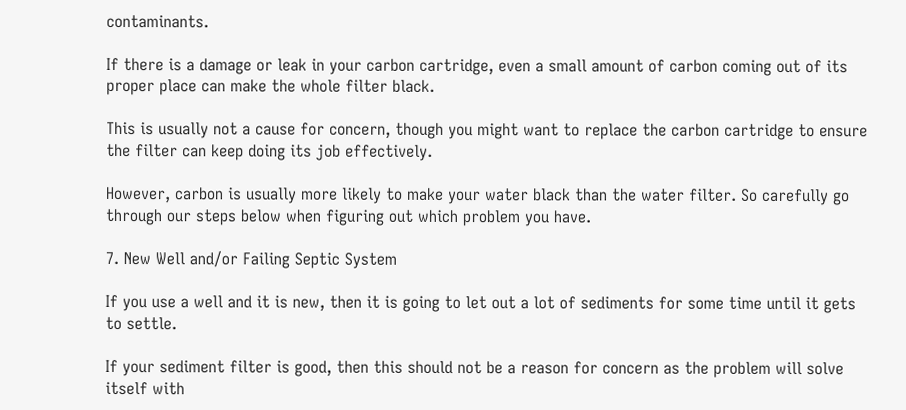contaminants.

If there is a damage or leak in your carbon cartridge, even a small amount of carbon coming out of its proper place can make the whole filter black.

This is usually not a cause for concern, though you might want to replace the carbon cartridge to ensure the filter can keep doing its job effectively.

However, carbon is usually more likely to make your water black than the water filter. So carefully go through our steps below when figuring out which problem you have.

7. New Well and/or Failing Septic System

If you use a well and it is new, then it is going to let out a lot of sediments for some time until it gets to settle.

If your sediment filter is good, then this should not be a reason for concern as the problem will solve itself with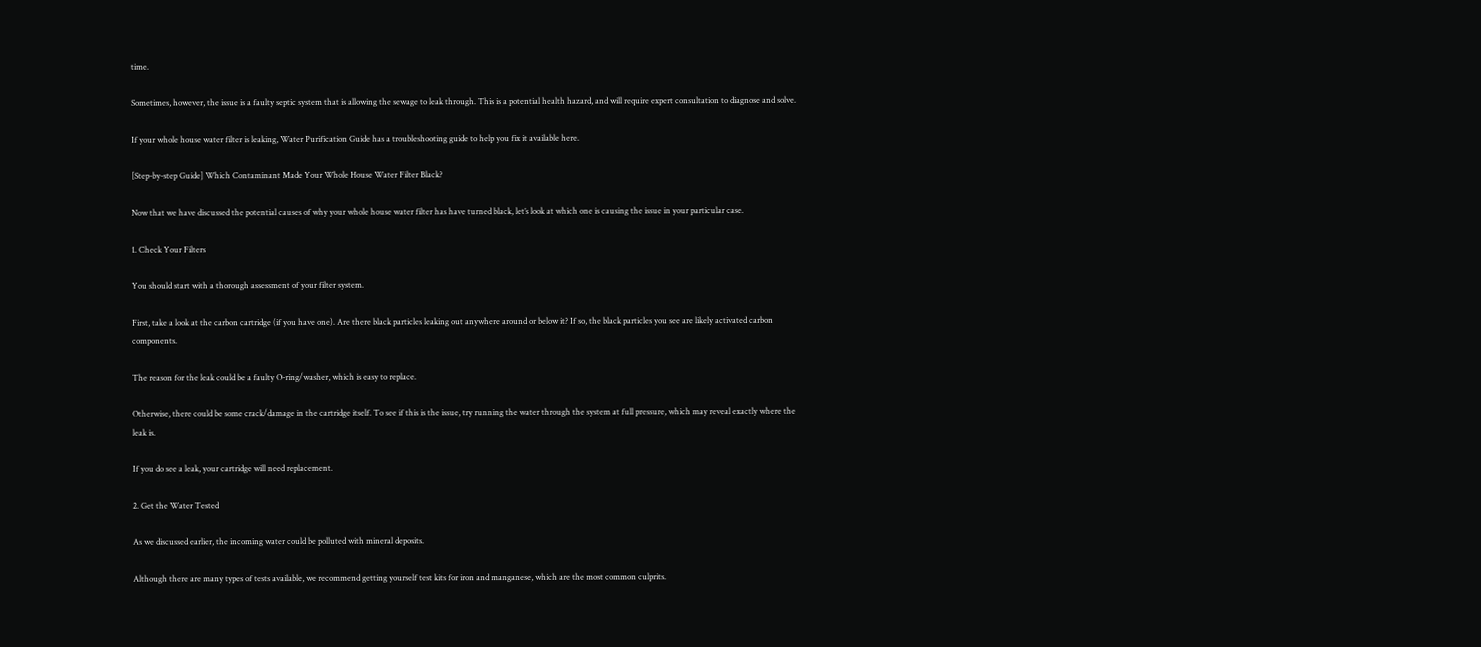time.

Sometimes, however, the issue is a faulty septic system that is allowing the sewage to leak through. This is a potential health hazard, and will require expert consultation to diagnose and solve.

If your whole house water filter is leaking, Water Purification Guide has a troubleshooting guide to help you fix it available here.

[Step-by-step Guide] Which Contaminant Made Your Whole House Water Filter Black?

Now that we have discussed the potential causes of why your whole house water filter has have turned black, let’s look at which one is causing the issue in your particular case.

1. Check Your Filters

You should start with a thorough assessment of your filter system.

First, take a look at the carbon cartridge (if you have one). Are there black particles leaking out anywhere around or below it? If so, the black particles you see are likely activated carbon components.

The reason for the leak could be a faulty O-ring/washer, which is easy to replace.

Otherwise, there could be some crack/damage in the cartridge itself. To see if this is the issue, try running the water through the system at full pressure, which may reveal exactly where the leak is.

If you do see a leak, your cartridge will need replacement.

2. Get the Water Tested

As we discussed earlier, the incoming water could be polluted with mineral deposits.

Although there are many types of tests available, we recommend getting yourself test kits for iron and manganese, which are the most common culprits.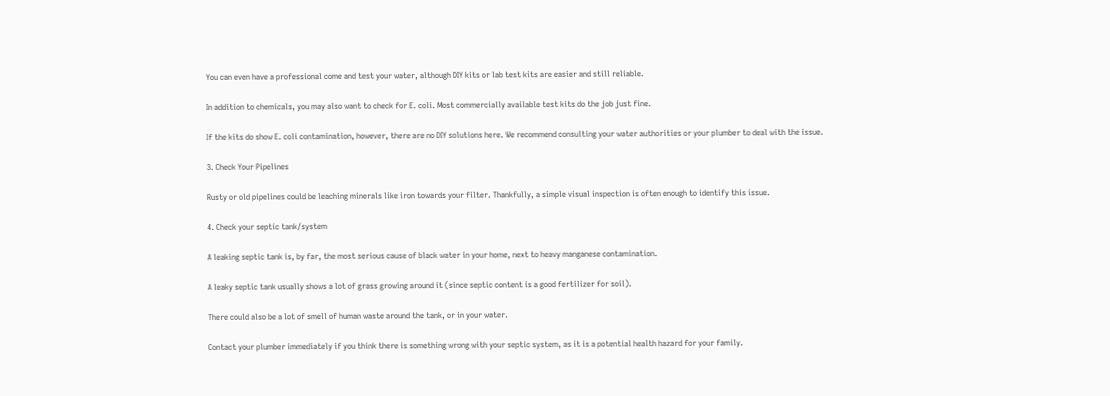You can even have a professional come and test your water, although DIY kits or lab test kits are easier and still reliable.

In addition to chemicals, you may also want to check for E. coli. Most commercially available test kits do the job just fine.

If the kits do show E. coli contamination, however, there are no DIY solutions here. We recommend consulting your water authorities or your plumber to deal with the issue.

3. Check Your Pipelines

Rusty or old pipelines could be leaching minerals like iron towards your filter. Thankfully, a simple visual inspection is often enough to identify this issue.

4. Check your septic tank/system

A leaking septic tank is, by far, the most serious cause of black water in your home, next to heavy manganese contamination.

A leaky septic tank usually shows a lot of grass growing around it (since septic content is a good fertilizer for soil).

There could also be a lot of smell of human waste around the tank, or in your water.

Contact your plumber immediately if you think there is something wrong with your septic system, as it is a potential health hazard for your family.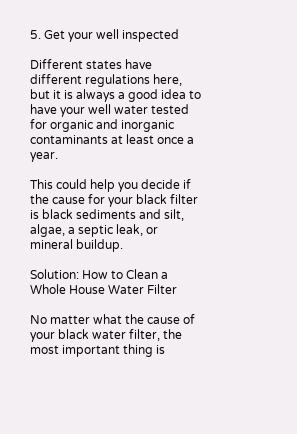5. Get your well inspected

Different states have different regulations here, but it is always a good idea to have your well water tested for organic and inorganic contaminants at least once a year.

This could help you decide if the cause for your black filter is black sediments and silt, algae, a septic leak, or mineral buildup.

Solution: How to Clean a Whole House Water Filter

No matter what the cause of your black water filter, the most important thing is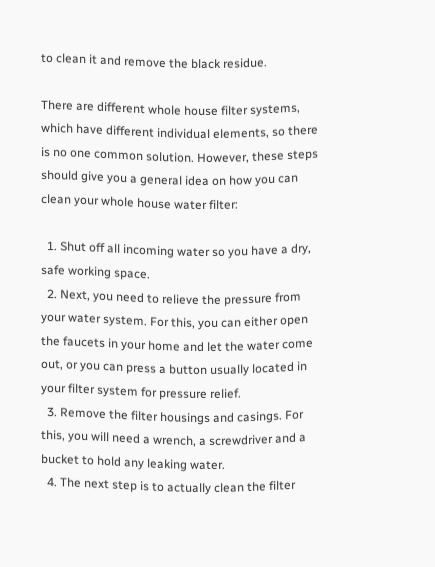to clean it and remove the black residue.

There are different whole house filter systems, which have different individual elements, so there is no one common solution. However, these steps should give you a general idea on how you can clean your whole house water filter:

  1. Shut off all incoming water so you have a dry, safe working space.
  2. Next, you need to relieve the pressure from your water system. For this, you can either open the faucets in your home and let the water come out, or you can press a button usually located in your filter system for pressure relief.
  3. Remove the filter housings and casings. For this, you will need a wrench, a screwdriver and a bucket to hold any leaking water.
  4. The next step is to actually clean the filter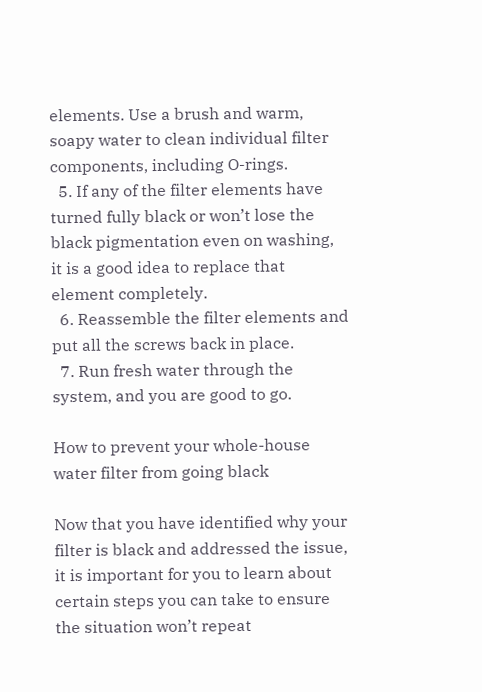elements. Use a brush and warm, soapy water to clean individual filter components, including O-rings.
  5. If any of the filter elements have turned fully black or won’t lose the black pigmentation even on washing, it is a good idea to replace that element completely.
  6. Reassemble the filter elements and put all the screws back in place.
  7. Run fresh water through the system, and you are good to go.

How to prevent your whole-house water filter from going black

Now that you have identified why your filter is black and addressed the issue, it is important for you to learn about certain steps you can take to ensure the situation won’t repeat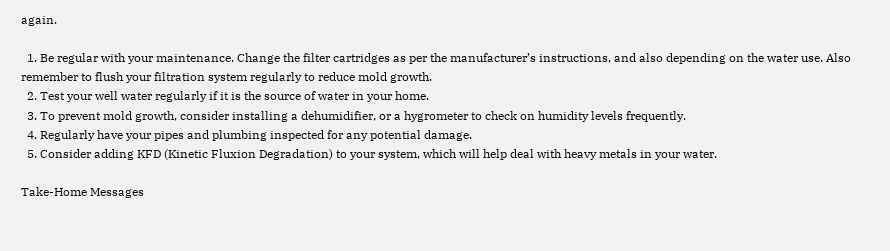again.

  1. Be regular with your maintenance. Change the filter cartridges as per the manufacturer’s instructions, and also depending on the water use. Also remember to flush your filtration system regularly to reduce mold growth.
  2. Test your well water regularly if it is the source of water in your home.
  3. To prevent mold growth, consider installing a dehumidifier, or a hygrometer to check on humidity levels frequently.
  4. Regularly have your pipes and plumbing inspected for any potential damage.
  5. Consider adding KFD (Kinetic Fluxion Degradation) to your system, which will help deal with heavy metals in your water.

Take-Home Messages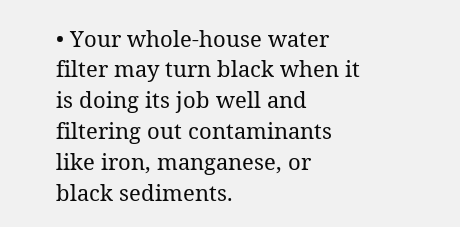• Your whole-house water filter may turn black when it is doing its job well and filtering out contaminants like iron, manganese, or black sediments.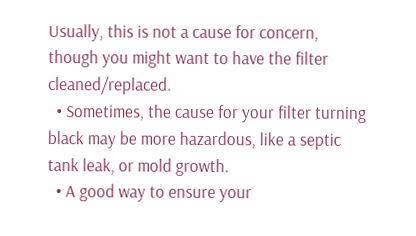Usually, this is not a cause for concern, though you might want to have the filter cleaned/replaced.
  • Sometimes, the cause for your filter turning black may be more hazardous, like a septic tank leak, or mold growth.
  • A good way to ensure your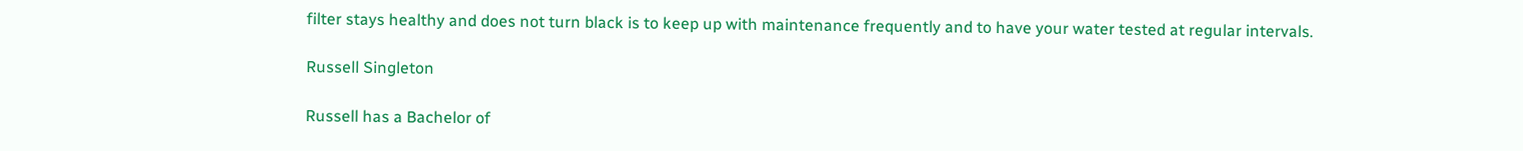filter stays healthy and does not turn black is to keep up with maintenance frequently and to have your water tested at regular intervals.

Russell Singleton

Russell has a Bachelor of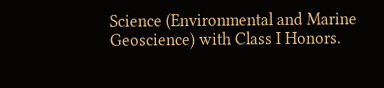Science (Environmental and Marine Geoscience) with Class I Honors.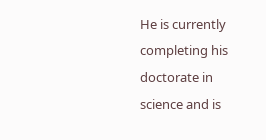He is currently completing his doctorate in science and is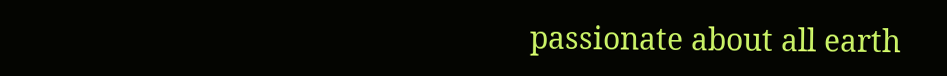passionate about all earth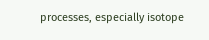processes, especially isotope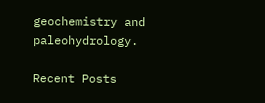geochemistry and paleohydrology.

Recent Posts